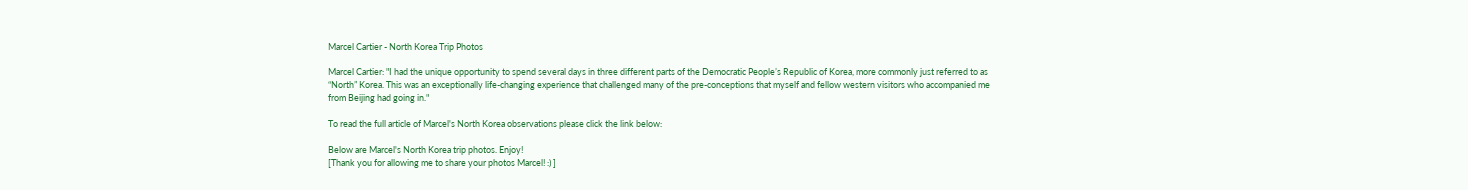Marcel Cartier - North Korea Trip Photos

Marcel Cartier: "I had the unique opportunity to spend several days in three different parts of the Democratic People’s Republic of Korea, more commonly just referred to as “North” Korea. This was an exceptionally life-changing experience that challenged many of the pre-conceptions that myself and fellow western visitors who accompanied me from Beijing had going in."

To read the full article of Marcel's North Korea observations please click the link below:

Below are Marcel's North Korea trip photos. Enjoy!
[Thank you for allowing me to share your photos Marcel! :) ]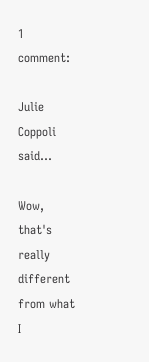1 comment:

Julie Coppoli said...

Wow, that's really different from what I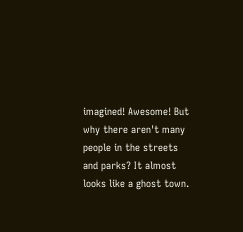imagined! Awesome! But why there aren't many people in the streets and parks? It almost looks like a ghost town.